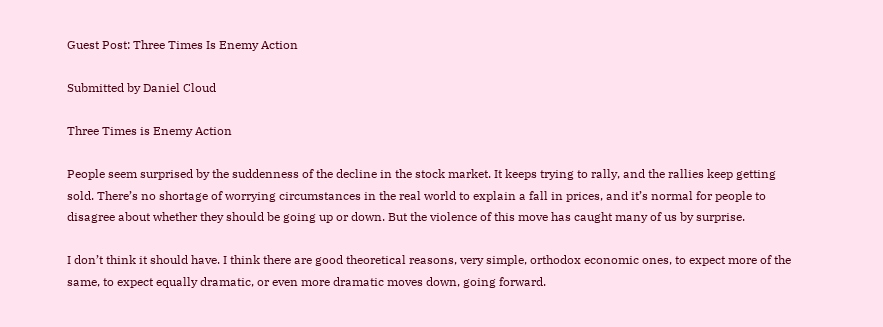Guest Post: Three Times Is Enemy Action

Submitted by Daniel Cloud

Three Times is Enemy Action

People seem surprised by the suddenness of the decline in the stock market. It keeps trying to rally, and the rallies keep getting sold. There’s no shortage of worrying circumstances in the real world to explain a fall in prices, and it’s normal for people to disagree about whether they should be going up or down. But the violence of this move has caught many of us by surprise.

I don’t think it should have. I think there are good theoretical reasons, very simple, orthodox economic ones, to expect more of the same, to expect equally dramatic, or even more dramatic moves down, going forward.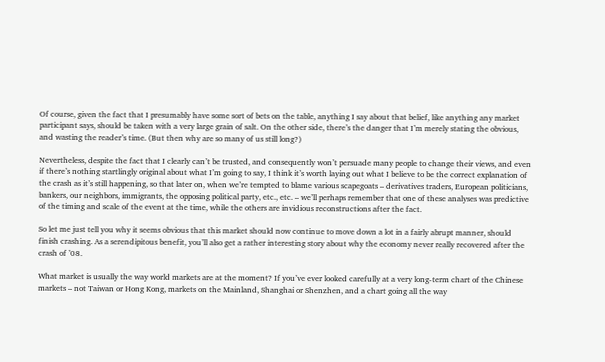Of course, given the fact that I presumably have some sort of bets on the table, anything I say about that belief, like anything any market participant says, should be taken with a very large grain of salt. On the other side, there’s the danger that I’m merely stating the obvious, and wasting the reader’s time. (But then why are so many of us still long?)

Nevertheless, despite the fact that I clearly can’t be trusted, and consequently won’t persuade many people to change their views, and even if there’s nothing startlingly original about what I’m going to say, I think it’s worth laying out what I believe to be the correct explanation of the crash as it’s still happening, so that later on, when we’re tempted to blame various scapegoats – derivatives traders, European politicians, bankers, our neighbors, immigrants, the opposing political party, etc., etc. – we’ll perhaps remember that one of these analyses was predictive of the timing and scale of the event at the time, while the others are invidious reconstructions after the fact.

So let me just tell you why it seems obvious that this market should now continue to move down a lot in a fairly abrupt manner, should finish crashing. As a serendipitous benefit, you’ll also get a rather interesting story about why the economy never really recovered after the crash of ’08.

What market is usually the way world markets are at the moment? If you’ve ever looked carefully at a very long-term chart of the Chinese markets – not Taiwan or Hong Kong, markets on the Mainland, Shanghai or Shenzhen, and a chart going all the way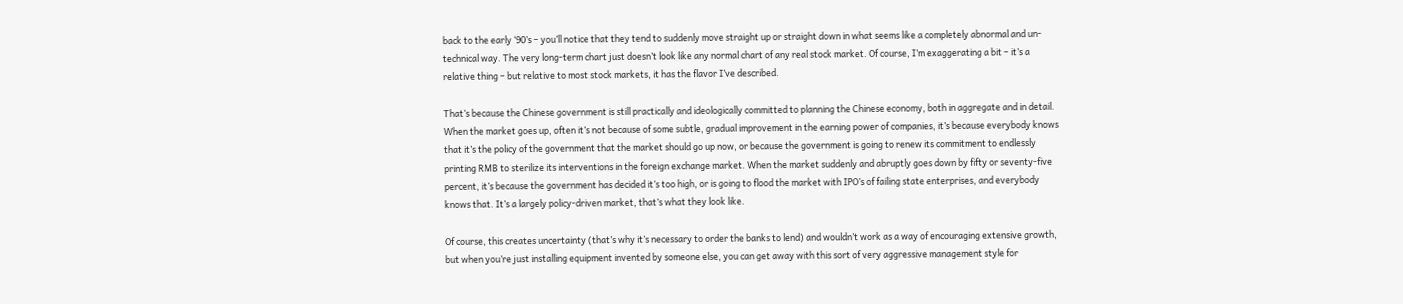back to the early ‘90’s – you’ll notice that they tend to suddenly move straight up or straight down in what seems like a completely abnormal and un-technical way. The very long-term chart just doesn’t look like any normal chart of any real stock market. Of course, I’m exaggerating a bit – it’s a relative thing – but relative to most stock markets, it has the flavor I’ve described.

That’s because the Chinese government is still practically and ideologically committed to planning the Chinese economy, both in aggregate and in detail. When the market goes up, often it’s not because of some subtle, gradual improvement in the earning power of companies, it’s because everybody knows that it’s the policy of the government that the market should go up now, or because the government is going to renew its commitment to endlessly printing RMB to sterilize its interventions in the foreign exchange market. When the market suddenly and abruptly goes down by fifty or seventy-five percent, it’s because the government has decided it’s too high, or is going to flood the market with IPO’s of failing state enterprises, and everybody knows that. It’s a largely policy-driven market, that’s what they look like.

Of course, this creates uncertainty (that’s why it’s necessary to order the banks to lend) and wouldn’t work as a way of encouraging extensive growth, but when you’re just installing equipment invented by someone else, you can get away with this sort of very aggressive management style for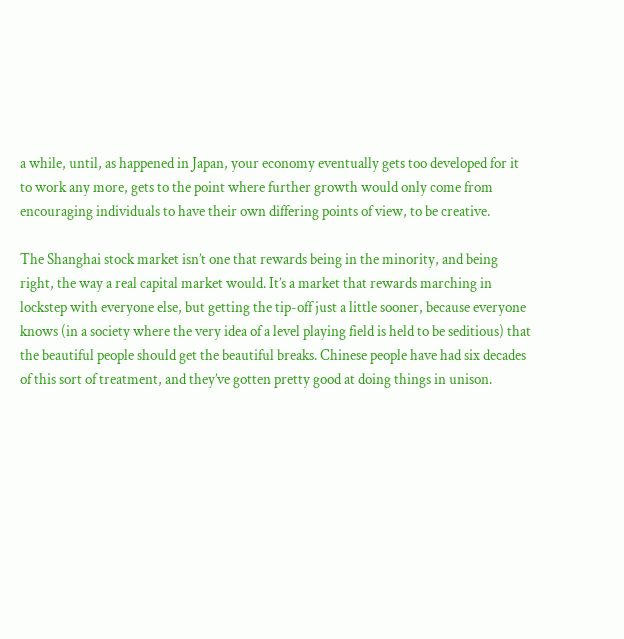a while, until, as happened in Japan, your economy eventually gets too developed for it to work any more, gets to the point where further growth would only come from encouraging individuals to have their own differing points of view, to be creative.

The Shanghai stock market isn’t one that rewards being in the minority, and being right, the way a real capital market would. It’s a market that rewards marching in lockstep with everyone else, but getting the tip-off just a little sooner, because everyone knows (in a society where the very idea of a level playing field is held to be seditious) that the beautiful people should get the beautiful breaks. Chinese people have had six decades of this sort of treatment, and they’ve gotten pretty good at doing things in unison.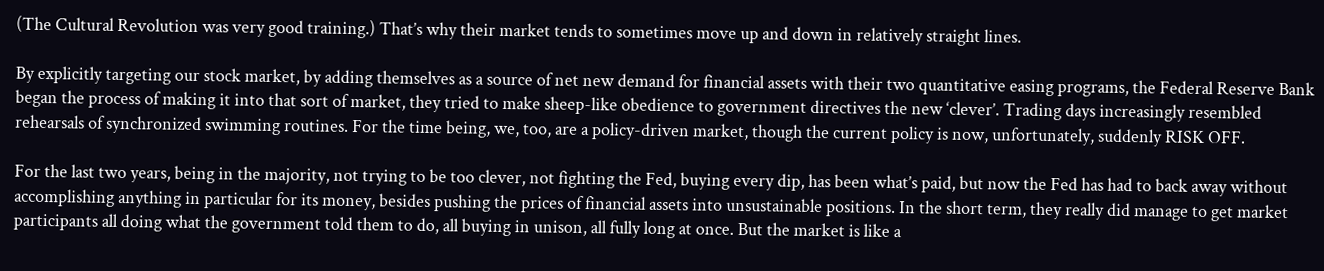(The Cultural Revolution was very good training.) That’s why their market tends to sometimes move up and down in relatively straight lines.

By explicitly targeting our stock market, by adding themselves as a source of net new demand for financial assets with their two quantitative easing programs, the Federal Reserve Bank began the process of making it into that sort of market, they tried to make sheep-like obedience to government directives the new ‘clever’. Trading days increasingly resembled rehearsals of synchronized swimming routines. For the time being, we, too, are a policy-driven market, though the current policy is now, unfortunately, suddenly RISK OFF.

For the last two years, being in the majority, not trying to be too clever, not fighting the Fed, buying every dip, has been what’s paid, but now the Fed has had to back away without accomplishing anything in particular for its money, besides pushing the prices of financial assets into unsustainable positions. In the short term, they really did manage to get market participants all doing what the government told them to do, all buying in unison, all fully long at once. But the market is like a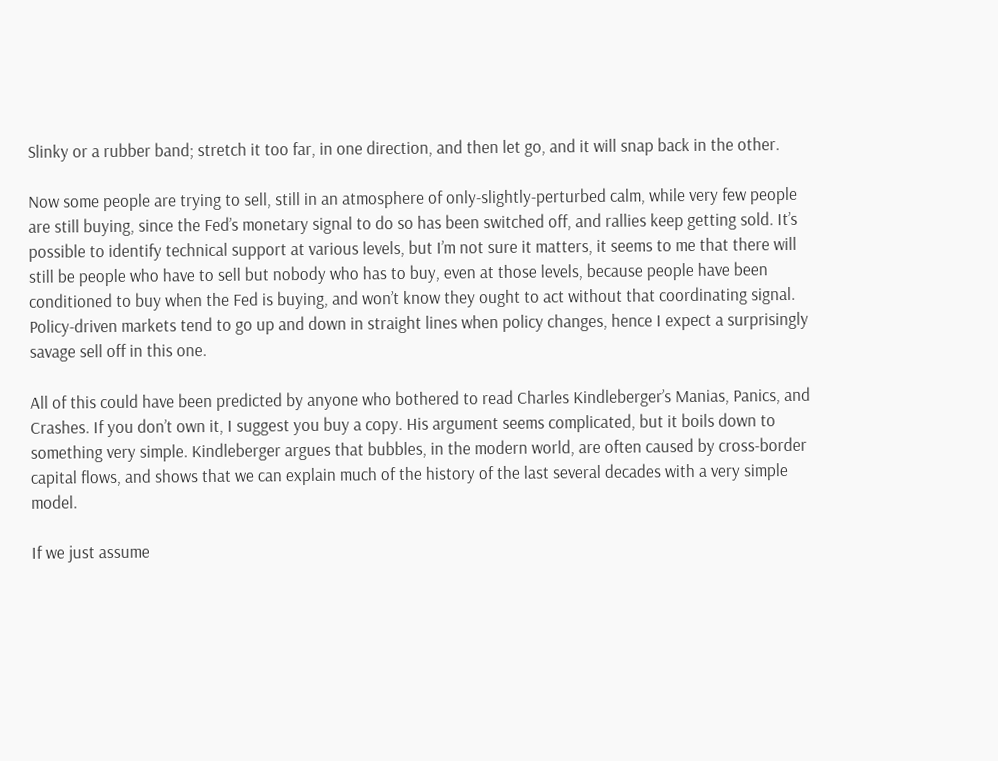Slinky or a rubber band; stretch it too far, in one direction, and then let go, and it will snap back in the other.

Now some people are trying to sell, still in an atmosphere of only-slightly-perturbed calm, while very few people are still buying, since the Fed’s monetary signal to do so has been switched off, and rallies keep getting sold. It’s possible to identify technical support at various levels, but I’m not sure it matters, it seems to me that there will still be people who have to sell but nobody who has to buy, even at those levels, because people have been conditioned to buy when the Fed is buying, and won’t know they ought to act without that coordinating signal. Policy-driven markets tend to go up and down in straight lines when policy changes, hence I expect a surprisingly savage sell off in this one.

All of this could have been predicted by anyone who bothered to read Charles Kindleberger’s Manias, Panics, and Crashes. If you don’t own it, I suggest you buy a copy. His argument seems complicated, but it boils down to something very simple. Kindleberger argues that bubbles, in the modern world, are often caused by cross-border capital flows, and shows that we can explain much of the history of the last several decades with a very simple model.

If we just assume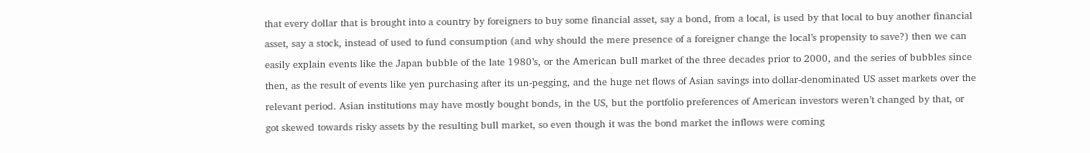that every dollar that is brought into a country by foreigners to buy some financial asset, say a bond, from a local, is used by that local to buy another financial asset, say a stock, instead of used to fund consumption (and why should the mere presence of a foreigner change the local’s propensity to save?) then we can easily explain events like the Japan bubble of the late 1980’s, or the American bull market of the three decades prior to 2000, and the series of bubbles since then, as the result of events like yen purchasing after its un-pegging, and the huge net flows of Asian savings into dollar-denominated US asset markets over the relevant period. Asian institutions may have mostly bought bonds, in the US, but the portfolio preferences of American investors weren’t changed by that, or got skewed towards risky assets by the resulting bull market, so even though it was the bond market the inflows were coming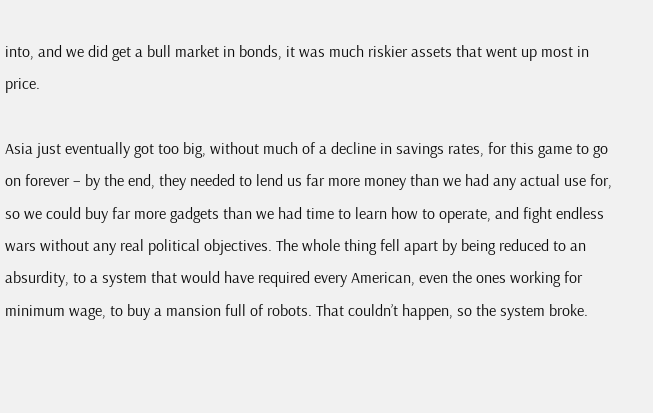into, and we did get a bull market in bonds, it was much riskier assets that went up most in price.

Asia just eventually got too big, without much of a decline in savings rates, for this game to go on forever – by the end, they needed to lend us far more money than we had any actual use for, so we could buy far more gadgets than we had time to learn how to operate, and fight endless wars without any real political objectives. The whole thing fell apart by being reduced to an absurdity, to a system that would have required every American, even the ones working for minimum wage, to buy a mansion full of robots. That couldn’t happen, so the system broke.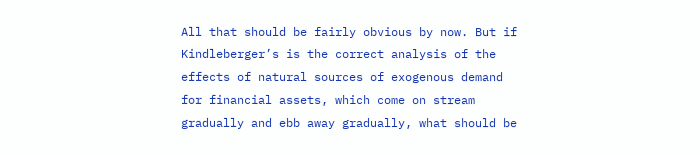All that should be fairly obvious by now. But if Kindleberger’s is the correct analysis of the effects of natural sources of exogenous demand for financial assets, which come on stream gradually and ebb away gradually, what should be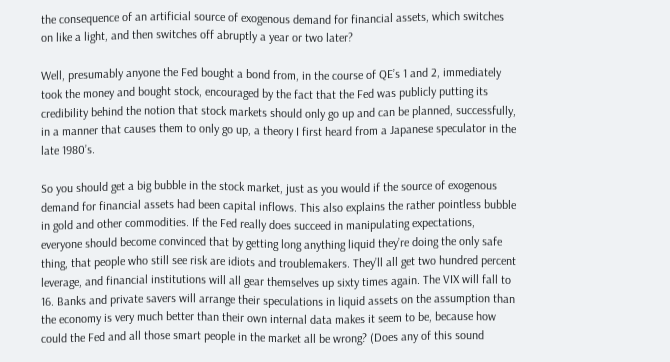the consequence of an artificial source of exogenous demand for financial assets, which switches on like a light, and then switches off abruptly a year or two later?

Well, presumably anyone the Fed bought a bond from, in the course of QE’s 1 and 2, immediately took the money and bought stock, encouraged by the fact that the Fed was publicly putting its credibility behind the notion that stock markets should only go up and can be planned, successfully, in a manner that causes them to only go up, a theory I first heard from a Japanese speculator in the late 1980’s.

So you should get a big bubble in the stock market, just as you would if the source of exogenous demand for financial assets had been capital inflows. This also explains the rather pointless bubble in gold and other commodities. If the Fed really does succeed in manipulating expectations, everyone should become convinced that by getting long anything liquid they’re doing the only safe thing, that people who still see risk are idiots and troublemakers. They’ll all get two hundred percent leverage, and financial institutions will all gear themselves up sixty times again. The VIX will fall to 16. Banks and private savers will arrange their speculations in liquid assets on the assumption than the economy is very much better than their own internal data makes it seem to be, because how could the Fed and all those smart people in the market all be wrong? (Does any of this sound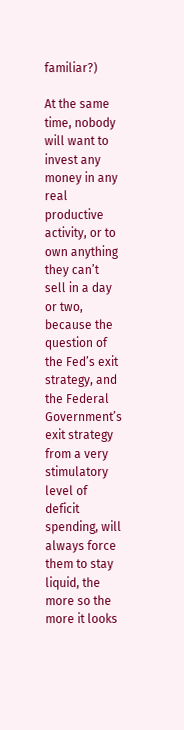familiar?)

At the same time, nobody will want to invest any money in any real productive activity, or to own anything they can’t sell in a day or two, because the question of the Fed’s exit strategy, and the Federal Government’s exit strategy from a very stimulatory level of deficit spending, will always force them to stay liquid, the more so the more it looks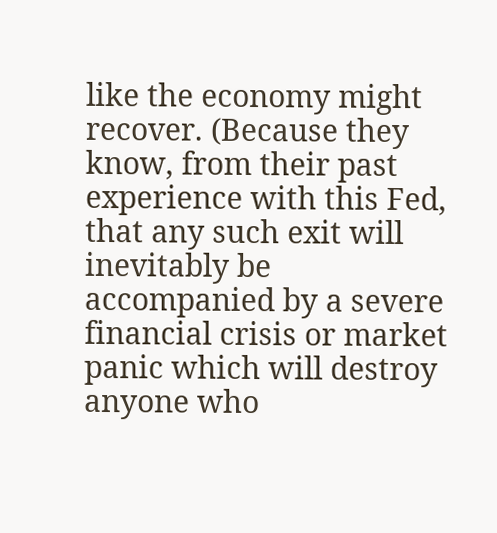like the economy might recover. (Because they know, from their past experience with this Fed, that any such exit will inevitably be accompanied by a severe financial crisis or market panic which will destroy anyone who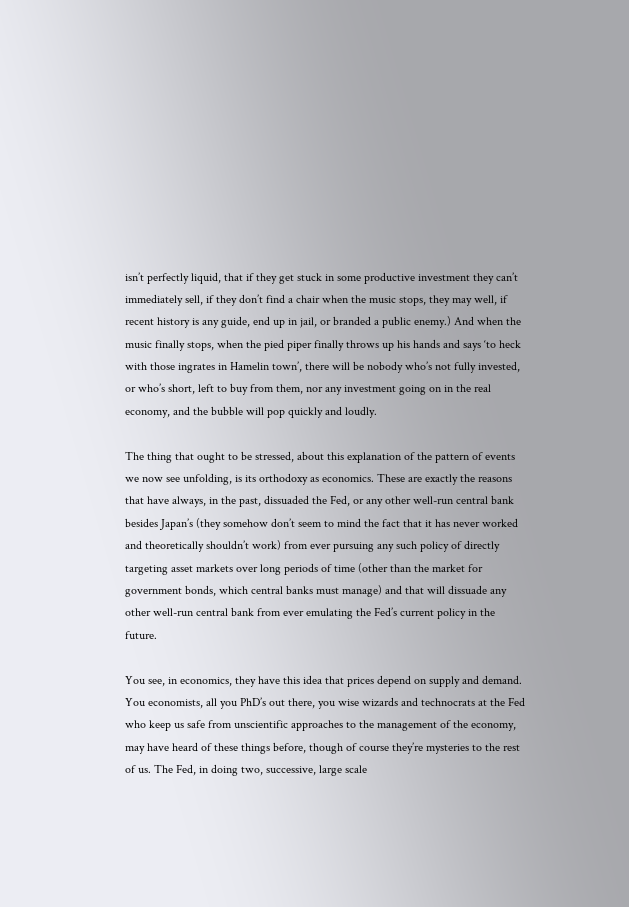isn’t perfectly liquid, that if they get stuck in some productive investment they can’t immediately sell, if they don’t find a chair when the music stops, they may well, if recent history is any guide, end up in jail, or branded a public enemy.) And when the music finally stops, when the pied piper finally throws up his hands and says ‘to heck with those ingrates in Hamelin town’, there will be nobody who’s not fully invested, or who’s short, left to buy from them, nor any investment going on in the real economy, and the bubble will pop quickly and loudly.

The thing that ought to be stressed, about this explanation of the pattern of events we now see unfolding, is its orthodoxy as economics. These are exactly the reasons that have always, in the past, dissuaded the Fed, or any other well-run central bank besides Japan’s (they somehow don’t seem to mind the fact that it has never worked and theoretically shouldn’t work) from ever pursuing any such policy of directly targeting asset markets over long periods of time (other than the market for government bonds, which central banks must manage) and that will dissuade any other well-run central bank from ever emulating the Fed’s current policy in the future.

You see, in economics, they have this idea that prices depend on supply and demand. You economists, all you PhD’s out there, you wise wizards and technocrats at the Fed who keep us safe from unscientific approaches to the management of the economy, may have heard of these things before, though of course they’re mysteries to the rest of us. The Fed, in doing two, successive, large scale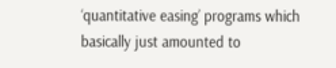‘quantitative easing’ programs which basically just amounted to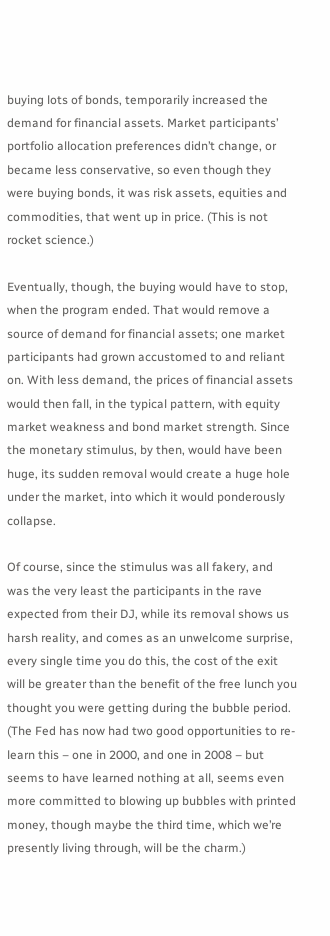buying lots of bonds, temporarily increased the demand for financial assets. Market participants’ portfolio allocation preferences didn’t change, or became less conservative, so even though they were buying bonds, it was risk assets, equities and commodities, that went up in price. (This is not rocket science.)

Eventually, though, the buying would have to stop, when the program ended. That would remove a source of demand for financial assets; one market participants had grown accustomed to and reliant on. With less demand, the prices of financial assets would then fall, in the typical pattern, with equity market weakness and bond market strength. Since the monetary stimulus, by then, would have been huge, its sudden removal would create a huge hole under the market, into which it would ponderously collapse.

Of course, since the stimulus was all fakery, and was the very least the participants in the rave expected from their DJ, while its removal shows us harsh reality, and comes as an unwelcome surprise, every single time you do this, the cost of the exit will be greater than the benefit of the free lunch you thought you were getting during the bubble period. (The Fed has now had two good opportunities to re-learn this – one in 2000, and one in 2008 – but seems to have learned nothing at all, seems even more committed to blowing up bubbles with printed money, though maybe the third time, which we’re presently living through, will be the charm.)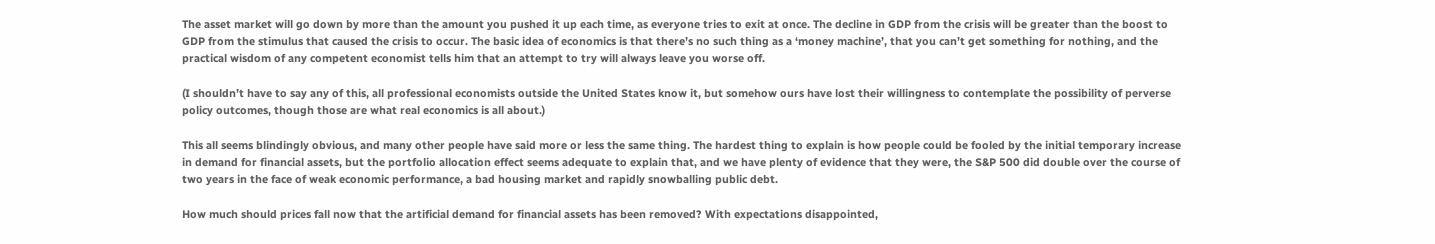The asset market will go down by more than the amount you pushed it up each time, as everyone tries to exit at once. The decline in GDP from the crisis will be greater than the boost to GDP from the stimulus that caused the crisis to occur. The basic idea of economics is that there’s no such thing as a ‘money machine’, that you can’t get something for nothing, and the practical wisdom of any competent economist tells him that an attempt to try will always leave you worse off.

(I shouldn’t have to say any of this, all professional economists outside the United States know it, but somehow ours have lost their willingness to contemplate the possibility of perverse policy outcomes, though those are what real economics is all about.)

This all seems blindingly obvious, and many other people have said more or less the same thing. The hardest thing to explain is how people could be fooled by the initial temporary increase in demand for financial assets, but the portfolio allocation effect seems adequate to explain that, and we have plenty of evidence that they were, the S&P 500 did double over the course of two years in the face of weak economic performance, a bad housing market and rapidly snowballing public debt.

How much should prices fall now that the artificial demand for financial assets has been removed? With expectations disappointed,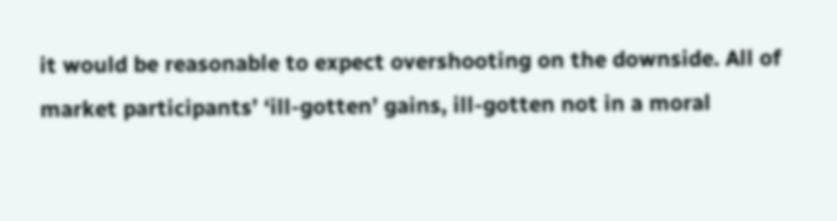it would be reasonable to expect overshooting on the downside. All of market participants’ ‘ill-gotten’ gains, ill-gotten not in a moral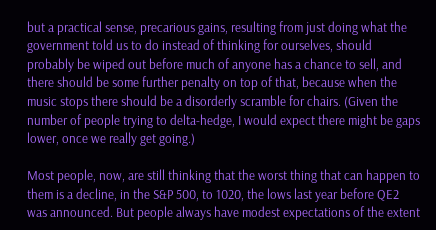but a practical sense, precarious gains, resulting from just doing what the government told us to do instead of thinking for ourselves, should probably be wiped out before much of anyone has a chance to sell, and there should be some further penalty on top of that, because when the music stops there should be a disorderly scramble for chairs. (Given the number of people trying to delta-hedge, I would expect there might be gaps lower, once we really get going.)

Most people, now, are still thinking that the worst thing that can happen to them is a decline, in the S&P 500, to 1020, the lows last year before QE2 was announced. But people always have modest expectations of the extent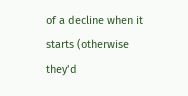of a decline when it starts (otherwise they’d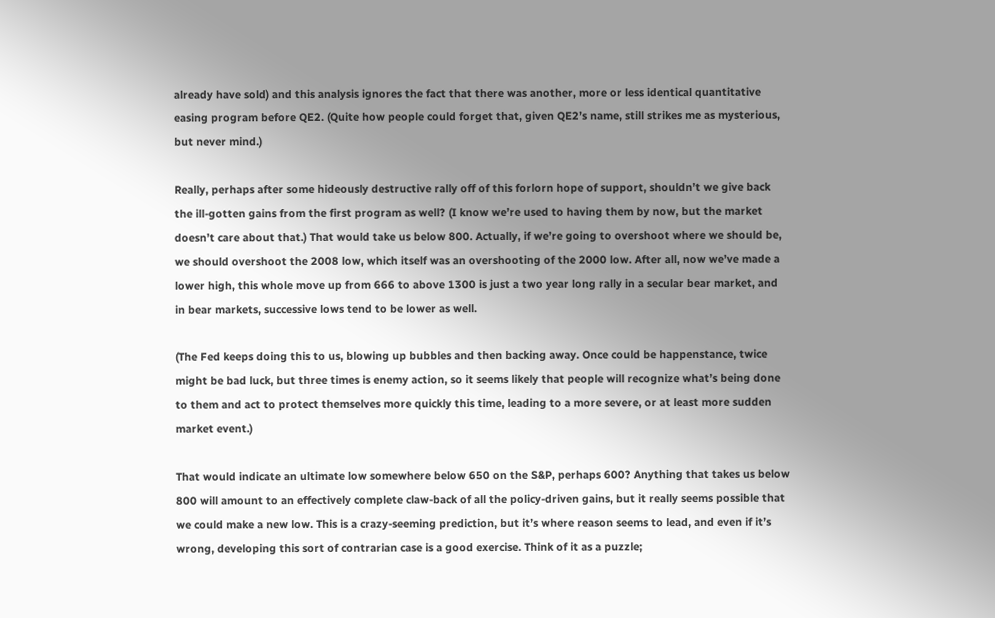already have sold) and this analysis ignores the fact that there was another, more or less identical quantitative easing program before QE2. (Quite how people could forget that, given QE2’s name, still strikes me as mysterious, but never mind.)

Really, perhaps after some hideously destructive rally off of this forlorn hope of support, shouldn’t we give back the ill-gotten gains from the first program as well? (I know we’re used to having them by now, but the market doesn’t care about that.) That would take us below 800. Actually, if we’re going to overshoot where we should be, we should overshoot the 2008 low, which itself was an overshooting of the 2000 low. After all, now we’ve made a lower high, this whole move up from 666 to above 1300 is just a two year long rally in a secular bear market, and in bear markets, successive lows tend to be lower as well.

(The Fed keeps doing this to us, blowing up bubbles and then backing away. Once could be happenstance, twice might be bad luck, but three times is enemy action, so it seems likely that people will recognize what’s being done to them and act to protect themselves more quickly this time, leading to a more severe, or at least more sudden market event.)

That would indicate an ultimate low somewhere below 650 on the S&P, perhaps 600? Anything that takes us below 800 will amount to an effectively complete claw-back of all the policy-driven gains, but it really seems possible that we could make a new low. This is a crazy-seeming prediction, but it’s where reason seems to lead, and even if it’s wrong, developing this sort of contrarian case is a good exercise. Think of it as a puzzle;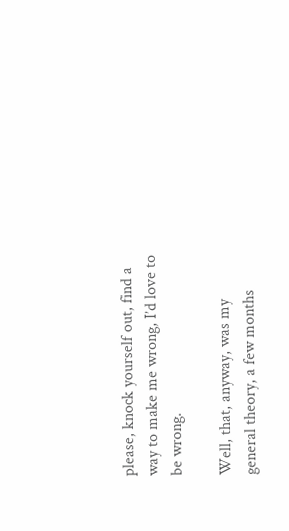please, knock yourself out, find a way to make me wrong, I’d love to be wrong.

Well, that, anyway, was my general theory, a few months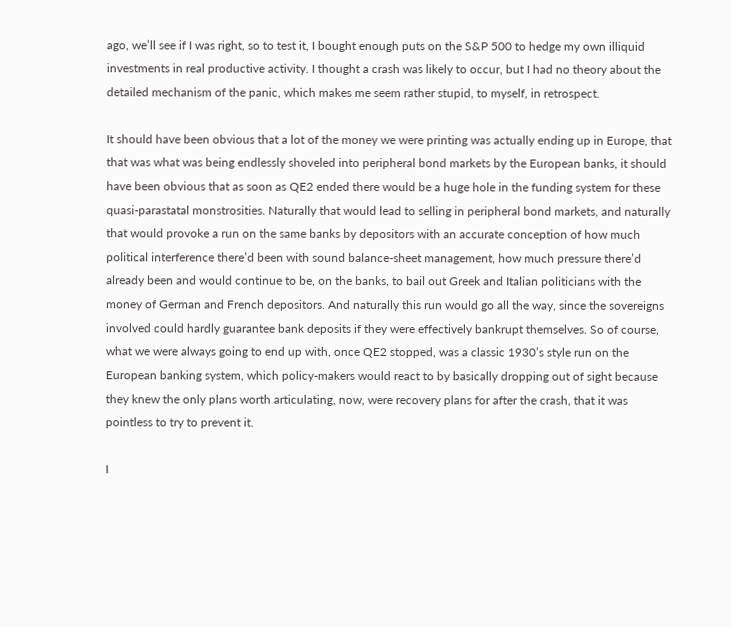ago, we’ll see if I was right, so to test it, I bought enough puts on the S&P 500 to hedge my own illiquid investments in real productive activity. I thought a crash was likely to occur, but I had no theory about the detailed mechanism of the panic, which makes me seem rather stupid, to myself, in retrospect.

It should have been obvious that a lot of the money we were printing was actually ending up in Europe, that that was what was being endlessly shoveled into peripheral bond markets by the European banks, it should have been obvious that as soon as QE2 ended there would be a huge hole in the funding system for these quasi-parastatal monstrosities. Naturally that would lead to selling in peripheral bond markets, and naturally that would provoke a run on the same banks by depositors with an accurate conception of how much political interference there’d been with sound balance-sheet management, how much pressure there’d already been and would continue to be, on the banks, to bail out Greek and Italian politicians with the money of German and French depositors. And naturally this run would go all the way, since the sovereigns involved could hardly guarantee bank deposits if they were effectively bankrupt themselves. So of course, what we were always going to end up with, once QE2 stopped, was a classic 1930’s style run on the European banking system, which policy-makers would react to by basically dropping out of sight because they knew the only plans worth articulating, now, were recovery plans for after the crash, that it was pointless to try to prevent it.

I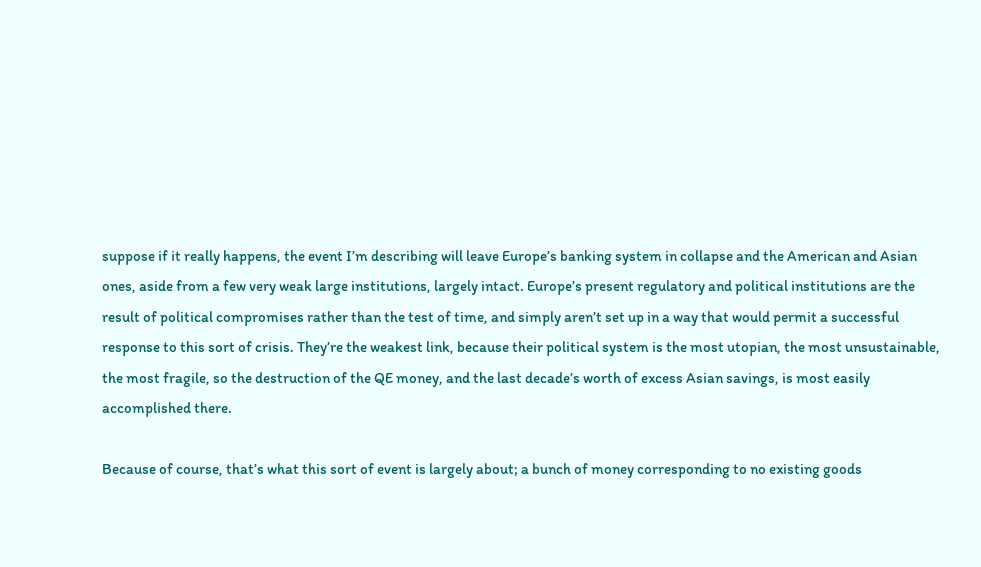suppose if it really happens, the event I’m describing will leave Europe’s banking system in collapse and the American and Asian ones, aside from a few very weak large institutions, largely intact. Europe’s present regulatory and political institutions are the result of political compromises rather than the test of time, and simply aren’t set up in a way that would permit a successful response to this sort of crisis. They’re the weakest link, because their political system is the most utopian, the most unsustainable, the most fragile, so the destruction of the QE money, and the last decade’s worth of excess Asian savings, is most easily accomplished there.

Because of course, that’s what this sort of event is largely about; a bunch of money corresponding to no existing goods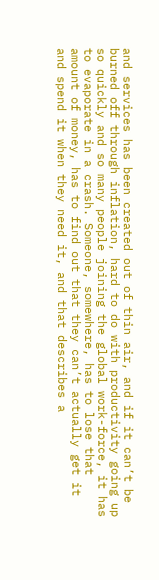and services has been created out of thin air, and if it can’t be burned off through inflation, hard to do with productivity going up so quickly and so many people joining the global work-force, it has to evaporate in a crash. Someone, somewhere, has to lose that amount of money, has to find out that they can’t actually get it and spend it when they need it, and that describes a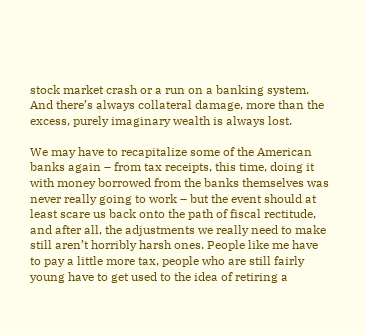stock market crash or a run on a banking system. And there’s always collateral damage, more than the excess, purely imaginary wealth is always lost.

We may have to recapitalize some of the American banks again – from tax receipts, this time, doing it with money borrowed from the banks themselves was never really going to work – but the event should at least scare us back onto the path of fiscal rectitude, and after all, the adjustments we really need to make still aren’t horribly harsh ones. People like me have to pay a little more tax, people who are still fairly young have to get used to the idea of retiring a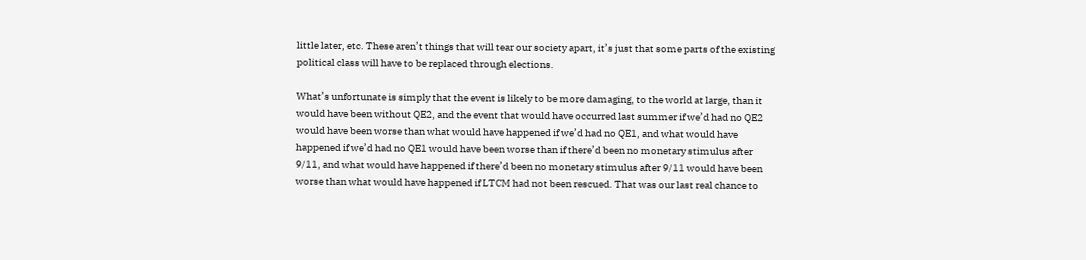little later, etc. These aren’t things that will tear our society apart, it’s just that some parts of the existing political class will have to be replaced through elections.

What’s unfortunate is simply that the event is likely to be more damaging, to the world at large, than it would have been without QE2, and the event that would have occurred last summer if we’d had no QE2 would have been worse than what would have happened if we’d had no QE1, and what would have happened if we’d had no QE1 would have been worse than if there’d been no monetary stimulus after 9/11, and what would have happened if there’d been no monetary stimulus after 9/11 would have been worse than what would have happened if LTCM had not been rescued. That was our last real chance to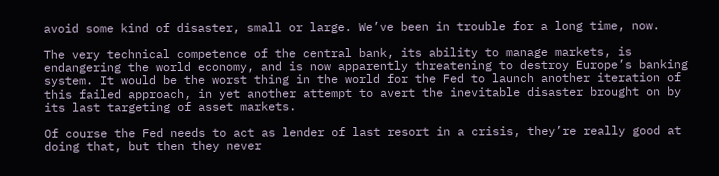avoid some kind of disaster, small or large. We’ve been in trouble for a long time, now.

The very technical competence of the central bank, its ability to manage markets, is endangering the world economy, and is now apparently threatening to destroy Europe’s banking system. It would be the worst thing in the world for the Fed to launch another iteration of this failed approach, in yet another attempt to avert the inevitable disaster brought on by its last targeting of asset markets.

Of course the Fed needs to act as lender of last resort in a crisis, they’re really good at doing that, but then they never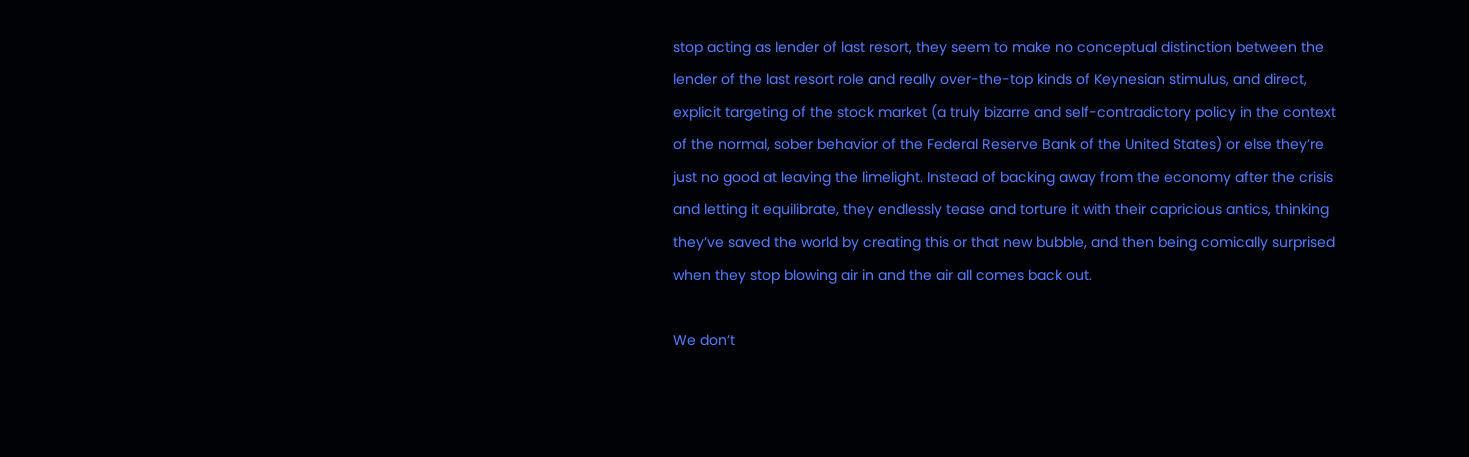stop acting as lender of last resort, they seem to make no conceptual distinction between the lender of the last resort role and really over-the-top kinds of Keynesian stimulus, and direct, explicit targeting of the stock market (a truly bizarre and self-contradictory policy in the context of the normal, sober behavior of the Federal Reserve Bank of the United States) or else they’re just no good at leaving the limelight. Instead of backing away from the economy after the crisis and letting it equilibrate, they endlessly tease and torture it with their capricious antics, thinking they’ve saved the world by creating this or that new bubble, and then being comically surprised when they stop blowing air in and the air all comes back out.

We don’t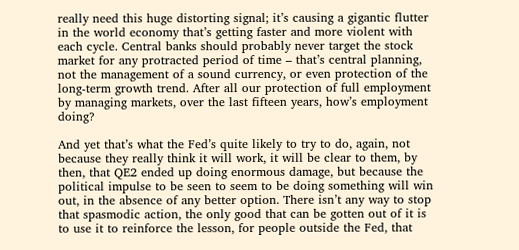really need this huge distorting signal; it’s causing a gigantic flutter in the world economy that’s getting faster and more violent with each cycle. Central banks should probably never target the stock market for any protracted period of time – that’s central planning, not the management of a sound currency, or even protection of the long-term growth trend. After all our protection of full employment by managing markets, over the last fifteen years, how’s employment doing?

And yet that’s what the Fed’s quite likely to try to do, again, not because they really think it will work, it will be clear to them, by then, that QE2 ended up doing enormous damage, but because the political impulse to be seen to seem to be doing something will win out, in the absence of any better option. There isn’t any way to stop that spasmodic action, the only good that can be gotten out of it is to use it to reinforce the lesson, for people outside the Fed, that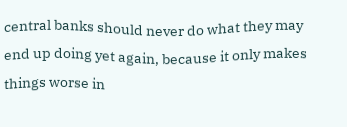central banks should never do what they may end up doing yet again, because it only makes things worse in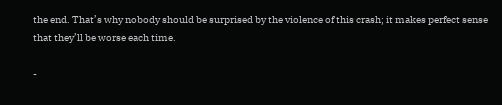the end. That’s why nobody should be surprised by the violence of this crash; it makes perfect sense that they’ll be worse each time.

-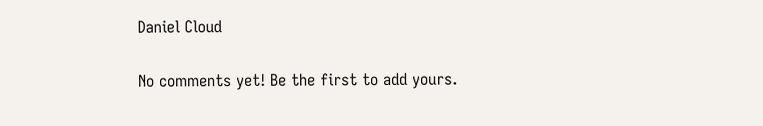Daniel Cloud


No comments yet! Be the first to add yours.